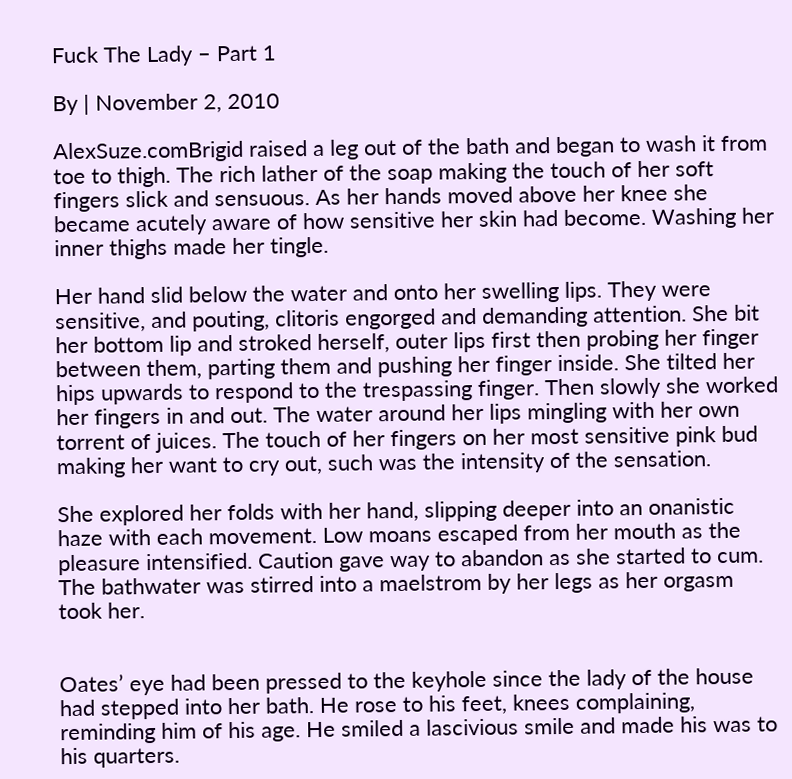Fuck The Lady – Part 1

By | November 2, 2010

AlexSuze.comBrigid raised a leg out of the bath and began to wash it from toe to thigh. The rich lather of the soap making the touch of her soft fingers slick and sensuous. As her hands moved above her knee she became acutely aware of how sensitive her skin had become. Washing her inner thighs made her tingle.

Her hand slid below the water and onto her swelling lips. They were sensitive, and pouting, clitoris engorged and demanding attention. She bit her bottom lip and stroked herself, outer lips first then probing her finger between them, parting them and pushing her finger inside. She tilted her hips upwards to respond to the trespassing finger. Then slowly she worked her fingers in and out. The water around her lips mingling with her own torrent of juices. The touch of her fingers on her most sensitive pink bud making her want to cry out, such was the intensity of the sensation.

She explored her folds with her hand, slipping deeper into an onanistic haze with each movement. Low moans escaped from her mouth as the pleasure intensified. Caution gave way to abandon as she started to cum. The bathwater was stirred into a maelstrom by her legs as her orgasm took her.


Oates’ eye had been pressed to the keyhole since the lady of the house had stepped into her bath. He rose to his feet, knees complaining, reminding him of his age. He smiled a lascivious smile and made his was to his quarters.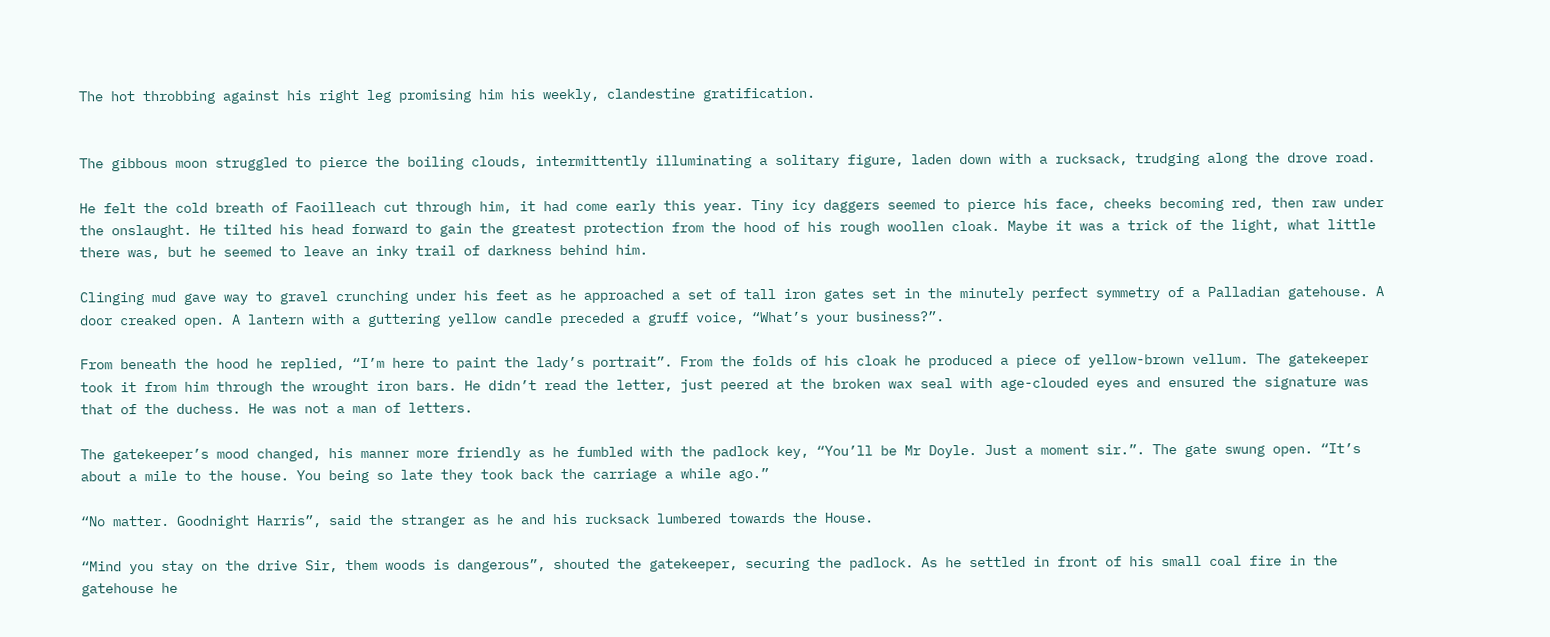The hot throbbing against his right leg promising him his weekly, clandestine gratification.


The gibbous moon struggled to pierce the boiling clouds, intermittently illuminating a solitary figure, laden down with a rucksack, trudging along the drove road.

He felt the cold breath of Faoilleach cut through him, it had come early this year. Tiny icy daggers seemed to pierce his face, cheeks becoming red, then raw under the onslaught. He tilted his head forward to gain the greatest protection from the hood of his rough woollen cloak. Maybe it was a trick of the light, what little there was, but he seemed to leave an inky trail of darkness behind him.

Clinging mud gave way to gravel crunching under his feet as he approached a set of tall iron gates set in the minutely perfect symmetry of a Palladian gatehouse. A door creaked open. A lantern with a guttering yellow candle preceded a gruff voice, “What’s your business?”.

From beneath the hood he replied, “I’m here to paint the lady’s portrait”. From the folds of his cloak he produced a piece of yellow-brown vellum. The gatekeeper took it from him through the wrought iron bars. He didn’t read the letter, just peered at the broken wax seal with age-clouded eyes and ensured the signature was that of the duchess. He was not a man of letters.

The gatekeeper’s mood changed, his manner more friendly as he fumbled with the padlock key, “You’ll be Mr Doyle. Just a moment sir.”. The gate swung open. “It’s about a mile to the house. You being so late they took back the carriage a while ago.”

“No matter. Goodnight Harris”, said the stranger as he and his rucksack lumbered towards the House.

“Mind you stay on the drive Sir, them woods is dangerous”, shouted the gatekeeper, securing the padlock. As he settled in front of his small coal fire in the gatehouse he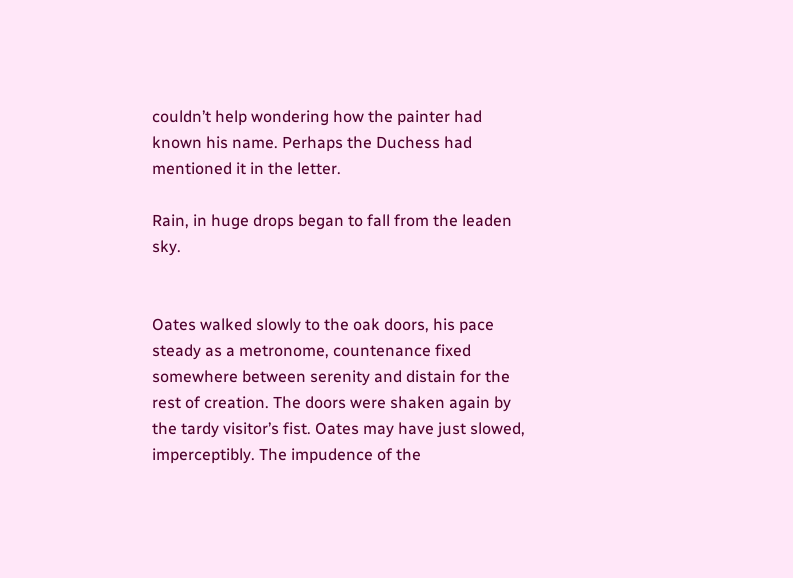couldn’t help wondering how the painter had known his name. Perhaps the Duchess had mentioned it in the letter.

Rain, in huge drops began to fall from the leaden sky.


Oates walked slowly to the oak doors, his pace steady as a metronome, countenance fixed somewhere between serenity and distain for the rest of creation. The doors were shaken again by the tardy visitor’s fist. Oates may have just slowed, imperceptibly. The impudence of the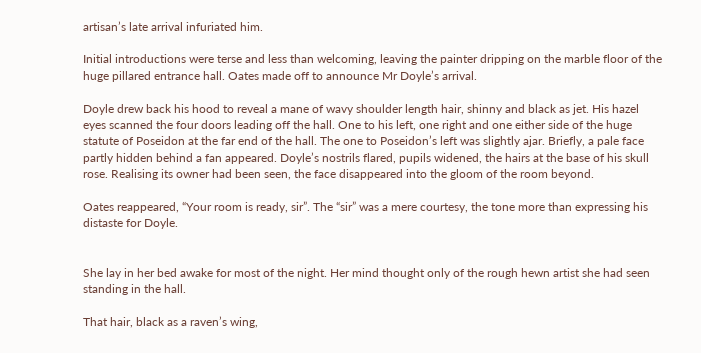artisan’s late arrival infuriated him.

Initial introductions were terse and less than welcoming, leaving the painter dripping on the marble floor of the huge pillared entrance hall. Oates made off to announce Mr Doyle’s arrival.

Doyle drew back his hood to reveal a mane of wavy shoulder length hair, shinny and black as jet. His hazel eyes scanned the four doors leading off the hall. One to his left, one right and one either side of the huge statute of Poseidon at the far end of the hall. The one to Poseidon’s left was slightly ajar. Briefly, a pale face partly hidden behind a fan appeared. Doyle’s nostrils flared, pupils widened, the hairs at the base of his skull rose. Realising its owner had been seen, the face disappeared into the gloom of the room beyond.

Oates reappeared, “Your room is ready, sir”. The “sir” was a mere courtesy, the tone more than expressing his distaste for Doyle.


She lay in her bed awake for most of the night. Her mind thought only of the rough hewn artist she had seen standing in the hall.

That hair, black as a raven’s wing,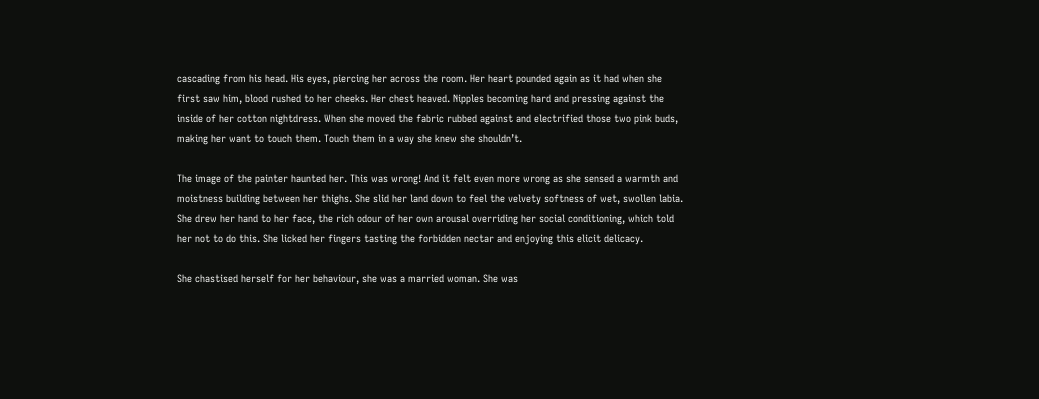cascading from his head. His eyes, piercing her across the room. Her heart pounded again as it had when she first saw him, blood rushed to her cheeks. Her chest heaved. Nipples becoming hard and pressing against the inside of her cotton nightdress. When she moved the fabric rubbed against and electrified those two pink buds, making her want to touch them. Touch them in a way she knew she shouldn’t.

The image of the painter haunted her. This was wrong! And it felt even more wrong as she sensed a warmth and moistness building between her thighs. She slid her land down to feel the velvety softness of wet, swollen labia. She drew her hand to her face, the rich odour of her own arousal overriding her social conditioning, which told her not to do this. She licked her fingers tasting the forbidden nectar and enjoying this elicit delicacy.

She chastised herself for her behaviour, she was a married woman. She was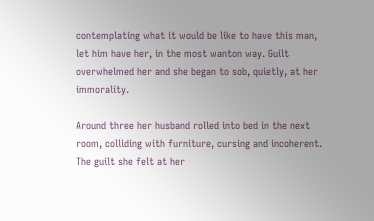contemplating what it would be like to have this man, let him have her, in the most wanton way. Guilt overwhelmed her and she began to sob, quietly, at her immorality.

Around three her husband rolled into bed in the next room, colliding with furniture, cursing and incoherent. The guilt she felt at her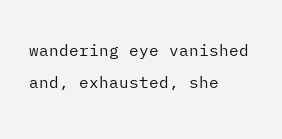wandering eye vanished and, exhausted, she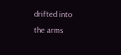drifted into the arms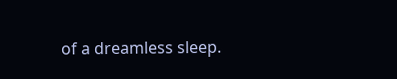of a dreamless sleep.